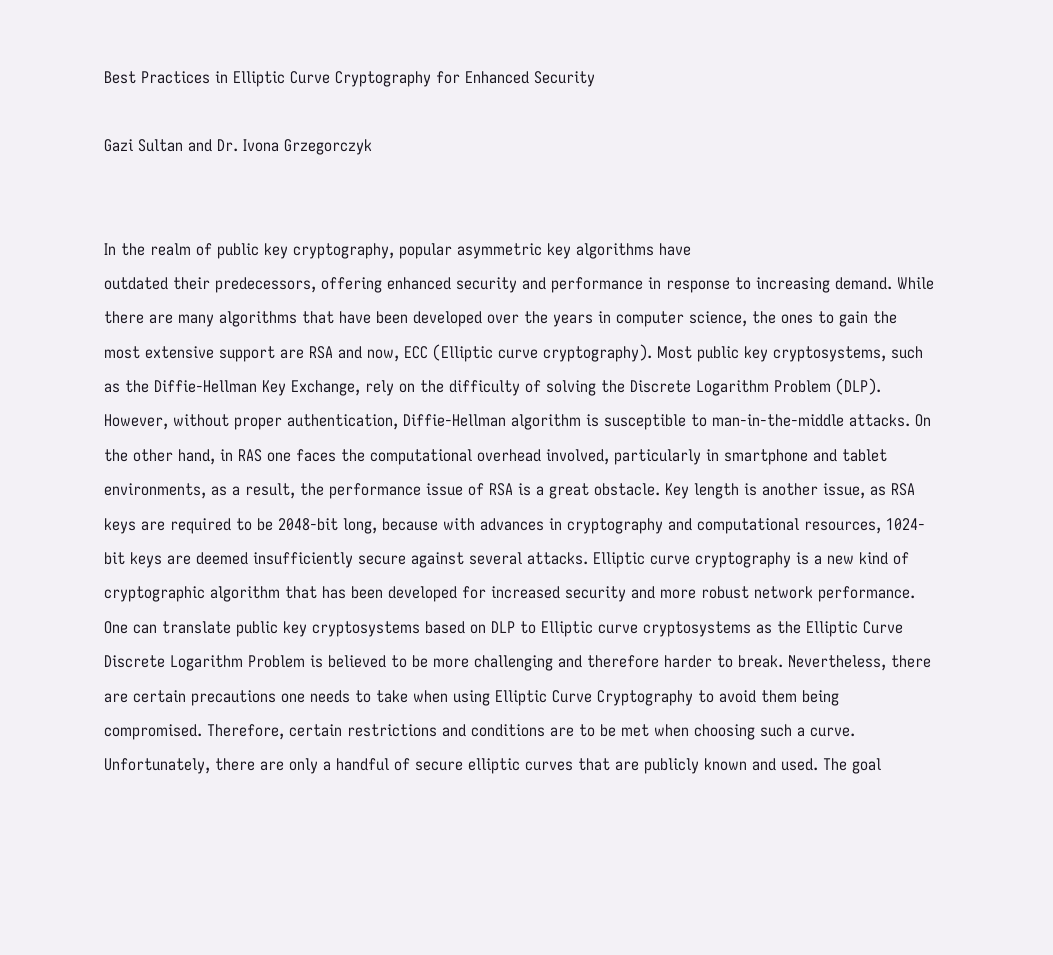Best Practices in Elliptic Curve Cryptography for Enhanced Security

Gazi Sultan and Dr. Ivona Grzegorczyk


In the realm of public key cryptography, popular asymmetric key algorithms have
outdated their predecessors, offering enhanced security and performance in response to increasing demand. While there are many algorithms that have been developed over the years in computer science, the ones to gain the most extensive support are RSA and now, ECC (Elliptic curve cryptography). Most public key cryptosystems, such as the Diffie-Hellman Key Exchange, rely on the difficulty of solving the Discrete Logarithm Problem (DLP). However, without proper authentication, Diffie-Hellman algorithm is susceptible to man-in-the-middle attacks. On the other hand, in RAS one faces the computational overhead involved, particularly in smartphone and tablet environments, as a result, the performance issue of RSA is a great obstacle. Key length is another issue, as RSA keys are required to be 2048-bit long, because with advances in cryptography and computational resources, 1024-bit keys are deemed insufficiently secure against several attacks. Elliptic curve cryptography is a new kind of cryptographic algorithm that has been developed for increased security and more robust network performance. One can translate public key cryptosystems based on DLP to Elliptic curve cryptosystems as the Elliptic Curve Discrete Logarithm Problem is believed to be more challenging and therefore harder to break. Nevertheless, there are certain precautions one needs to take when using Elliptic Curve Cryptography to avoid them being compromised. Therefore, certain restrictions and conditions are to be met when choosing such a curve. Unfortunately, there are only a handful of secure elliptic curves that are publicly known and used. The goal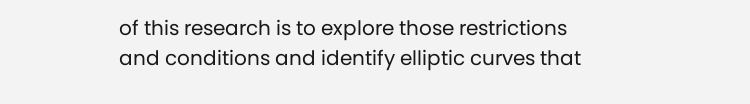of this research is to explore those restrictions and conditions and identify elliptic curves that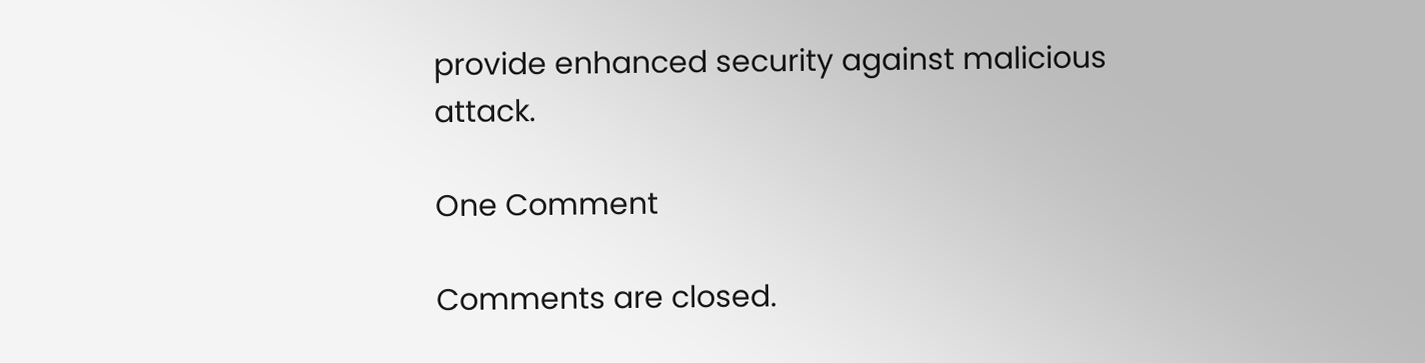provide enhanced security against malicious attack.

One Comment

Comments are closed.